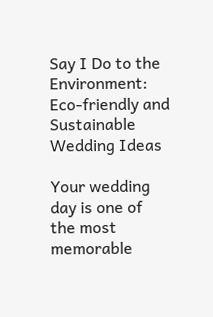Say I Do to the Environment: Eco-friendly and Sustainable Wedding Ideas

Your wedding day is one of the most memorable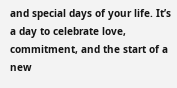and special days of your life. It’s a day to celebrate love, commitment, and the start of a new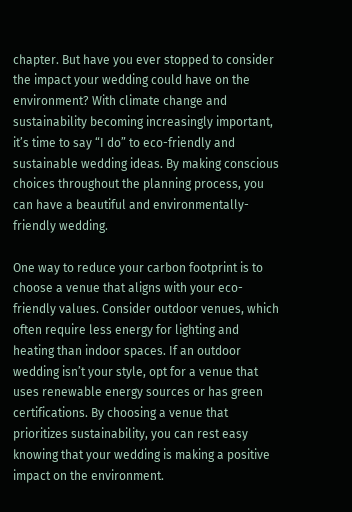chapter. But have you ever stopped to consider the impact your wedding could have on the environment? With climate change and sustainability becoming increasingly important, it’s time to say “I do” to eco-friendly and sustainable wedding ideas. By making conscious choices throughout the planning process, you can have a beautiful and environmentally-friendly wedding.

One way to reduce your carbon footprint is to choose a venue that aligns with your eco-friendly values. Consider outdoor venues, which often require less energy for lighting and heating than indoor spaces. If an outdoor wedding isn’t your style, opt for a venue that uses renewable energy sources or has green certifications. By choosing a venue that prioritizes sustainability, you can rest easy knowing that your wedding is making a positive impact on the environment.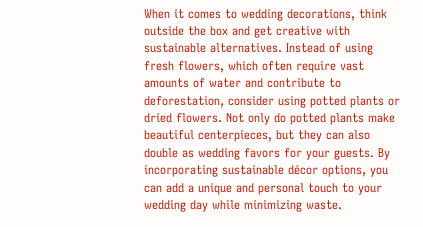When it comes to wedding decorations, think outside the box and get creative with sustainable alternatives. Instead of using fresh flowers, which often require vast amounts of water and contribute to deforestation, consider using potted plants or dried flowers. Not only do potted plants make beautiful centerpieces, but they can also double as wedding favors for your guests. By incorporating sustainable décor options, you can add a unique and personal touch to your wedding day while minimizing waste.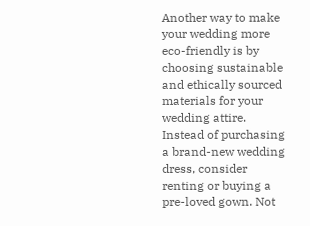Another way to make your wedding more eco-friendly is by choosing sustainable and ethically sourced materials for your wedding attire. Instead of purchasing a brand-new wedding dress, consider renting or buying a pre-loved gown. Not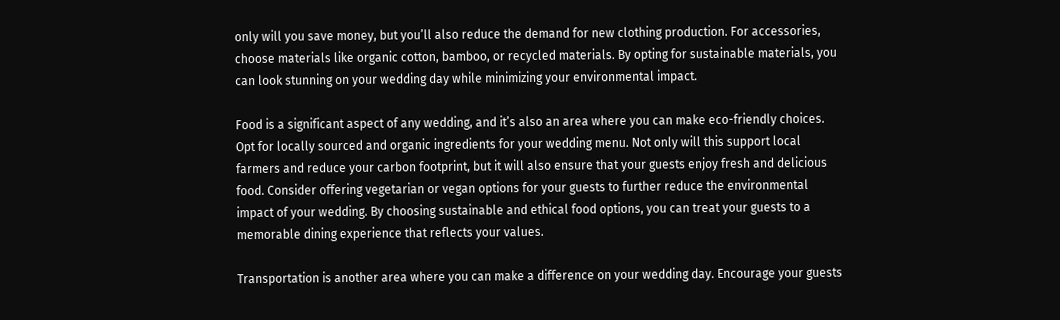only will you save money, but you’ll also reduce the demand for new clothing production. For accessories, choose materials like organic cotton, bamboo, or recycled materials. By opting for sustainable materials, you can look stunning on your wedding day while minimizing your environmental impact.

Food is a significant aspect of any wedding, and it’s also an area where you can make eco-friendly choices. Opt for locally sourced and organic ingredients for your wedding menu. Not only will this support local farmers and reduce your carbon footprint, but it will also ensure that your guests enjoy fresh and delicious food. Consider offering vegetarian or vegan options for your guests to further reduce the environmental impact of your wedding. By choosing sustainable and ethical food options, you can treat your guests to a memorable dining experience that reflects your values.

Transportation is another area where you can make a difference on your wedding day. Encourage your guests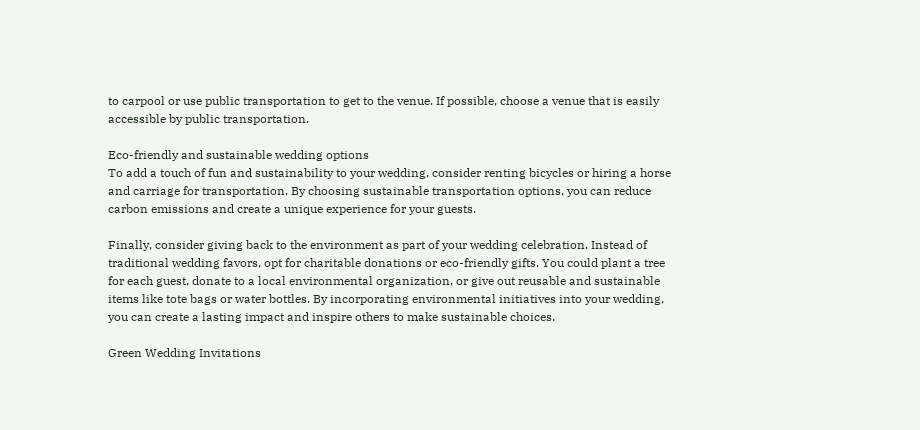to carpool or use public transportation to get to the venue. If possible, choose a venue that is easily accessible by public transportation.

Eco-friendly and sustainable wedding options
To add a touch of fun and sustainability to your wedding, consider renting bicycles or hiring a horse and carriage for transportation. By choosing sustainable transportation options, you can reduce carbon emissions and create a unique experience for your guests.

Finally, consider giving back to the environment as part of your wedding celebration. Instead of traditional wedding favors, opt for charitable donations or eco-friendly gifts. You could plant a tree for each guest, donate to a local environmental organization, or give out reusable and sustainable items like tote bags or water bottles. By incorporating environmental initiatives into your wedding, you can create a lasting impact and inspire others to make sustainable choices.

Green Wedding Invitations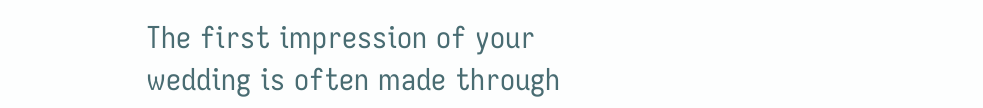The first impression of your wedding is often made through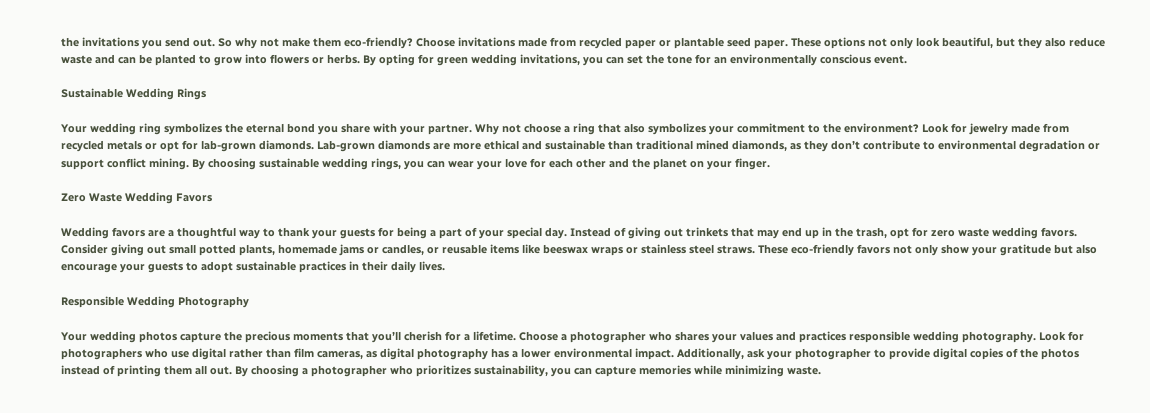the invitations you send out. So why not make them eco-friendly? Choose invitations made from recycled paper or plantable seed paper. These options not only look beautiful, but they also reduce waste and can be planted to grow into flowers or herbs. By opting for green wedding invitations, you can set the tone for an environmentally conscious event.

Sustainable Wedding Rings

Your wedding ring symbolizes the eternal bond you share with your partner. Why not choose a ring that also symbolizes your commitment to the environment? Look for jewelry made from recycled metals or opt for lab-grown diamonds. Lab-grown diamonds are more ethical and sustainable than traditional mined diamonds, as they don’t contribute to environmental degradation or support conflict mining. By choosing sustainable wedding rings, you can wear your love for each other and the planet on your finger.

Zero Waste Wedding Favors

Wedding favors are a thoughtful way to thank your guests for being a part of your special day. Instead of giving out trinkets that may end up in the trash, opt for zero waste wedding favors. Consider giving out small potted plants, homemade jams or candles, or reusable items like beeswax wraps or stainless steel straws. These eco-friendly favors not only show your gratitude but also encourage your guests to adopt sustainable practices in their daily lives.

Responsible Wedding Photography

Your wedding photos capture the precious moments that you’ll cherish for a lifetime. Choose a photographer who shares your values and practices responsible wedding photography. Look for photographers who use digital rather than film cameras, as digital photography has a lower environmental impact. Additionally, ask your photographer to provide digital copies of the photos instead of printing them all out. By choosing a photographer who prioritizes sustainability, you can capture memories while minimizing waste.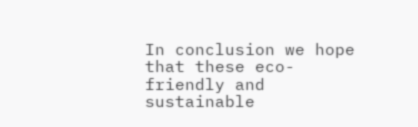In conclusion we hope that these eco-friendly and sustainable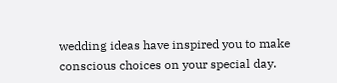wedding ideas have inspired you to make conscious choices on your special day.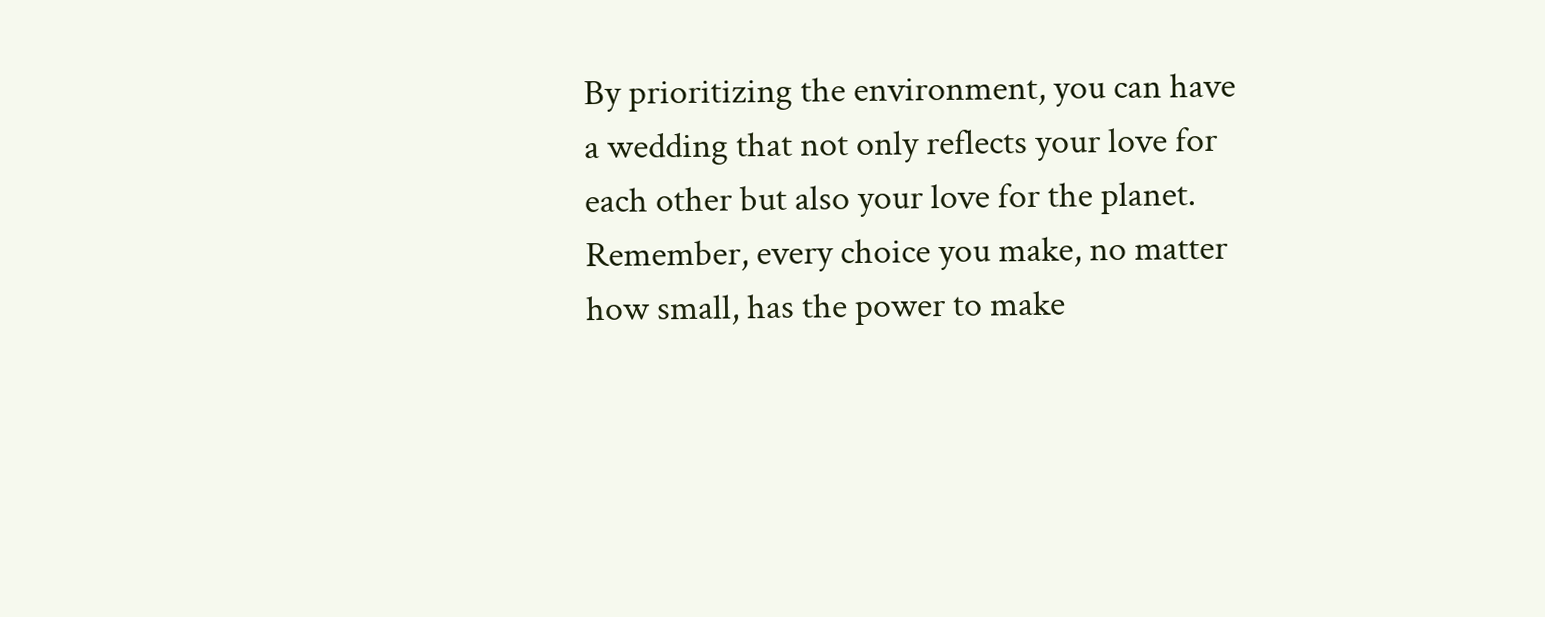By prioritizing the environment, you can have a wedding that not only reflects your love for each other but also your love for the planet. Remember, every choice you make, no matter how small, has the power to make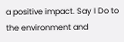a positive impact. Say I Do to the environment and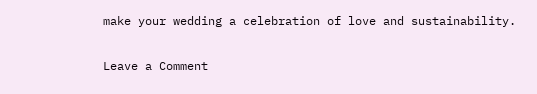make your wedding a celebration of love and sustainability.

Leave a Comment